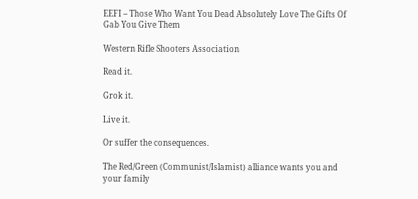EEFI – Those Who Want You Dead Absolutely Love The Gifts Of Gab You Give Them

Western Rifle Shooters Association

Read it.

Grok it.

Live it.

Or suffer the consequences.

The Red/Green (Communist/Islamist) alliance wants you and your family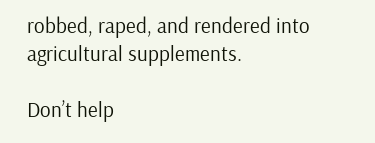robbed, raped, and rendered into agricultural supplements.

Don’t help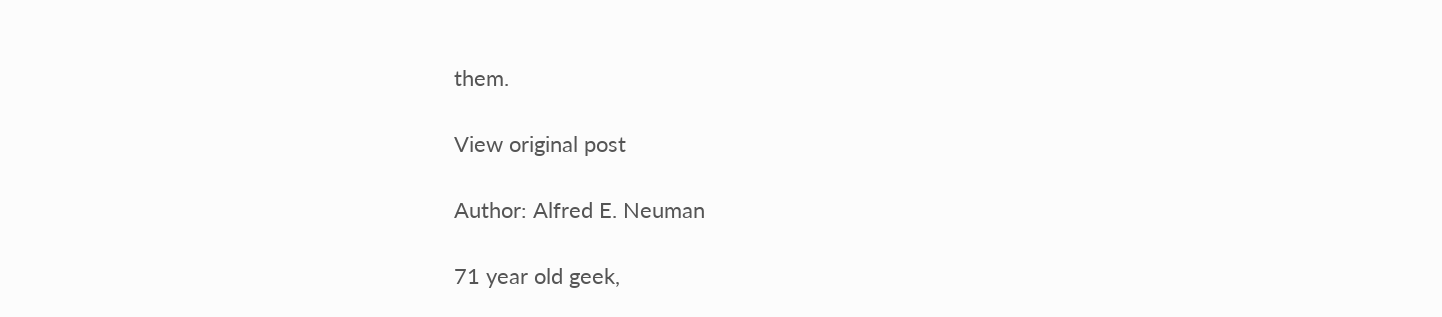them.

View original post

Author: Alfred E. Neuman

71 year old geek,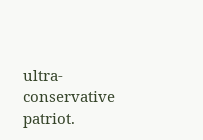ultra-conservative patriot.